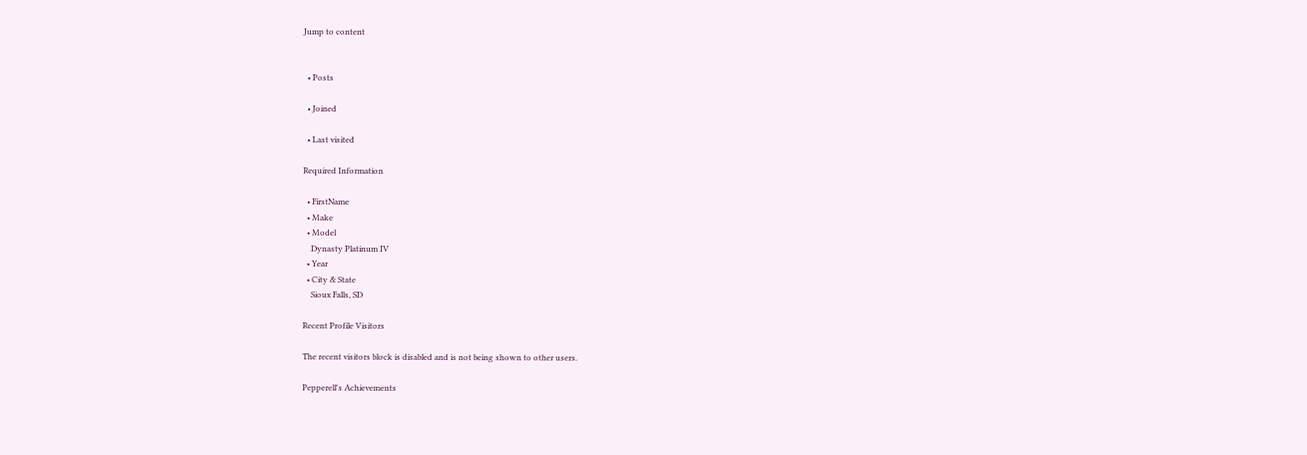Jump to content


  • Posts

  • Joined

  • Last visited

Required Information

  • FirstName
  • Make
  • Model
    Dynasty Platinum IV
  • Year
  • City & State
    Sioux Falls, SD

Recent Profile Visitors

The recent visitors block is disabled and is not being shown to other users.

Pepperell's Achievements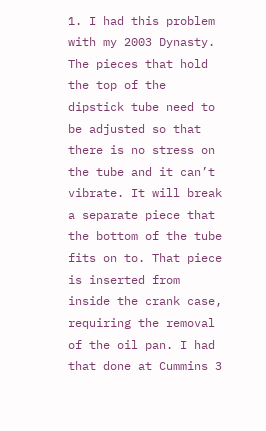1. I had this problem with my 2003 Dynasty. The pieces that hold the top of the dipstick tube need to be adjusted so that there is no stress on the tube and it can’t vibrate. It will break a separate piece that the bottom of the tube fits on to. That piece is inserted from inside the crank case, requiring the removal of the oil pan. I had that done at Cummins 3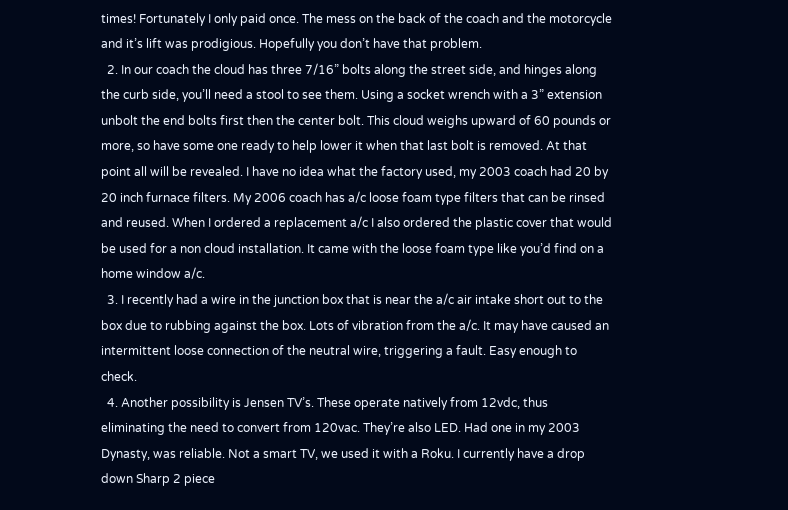times! Fortunately I only paid once. The mess on the back of the coach and the motorcycle and it’s lift was prodigious. Hopefully you don’t have that problem.
  2. In our coach the cloud has three 7/16” bolts along the street side, and hinges along the curb side, you’ll need a stool to see them. Using a socket wrench with a 3” extension unbolt the end bolts first then the center bolt. This cloud weighs upward of 60 pounds or more, so have some one ready to help lower it when that last bolt is removed. At that point all will be revealed. I have no idea what the factory used, my 2003 coach had 20 by 20 inch furnace filters. My 2006 coach has a/c loose foam type filters that can be rinsed and reused. When I ordered a replacement a/c I also ordered the plastic cover that would be used for a non cloud installation. It came with the loose foam type like you’d find on a home window a/c.
  3. I recently had a wire in the junction box that is near the a/c air intake short out to the box due to rubbing against the box. Lots of vibration from the a/c. It may have caused an intermittent loose connection of the neutral wire, triggering a fault. Easy enough to check.
  4. Another possibility is Jensen TV’s. These operate natively from 12vdc, thus eliminating the need to convert from 120vac. They’re also LED. Had one in my 2003 Dynasty, was reliable. Not a smart TV, we used it with a Roku. I currently have a drop down Sharp 2 piece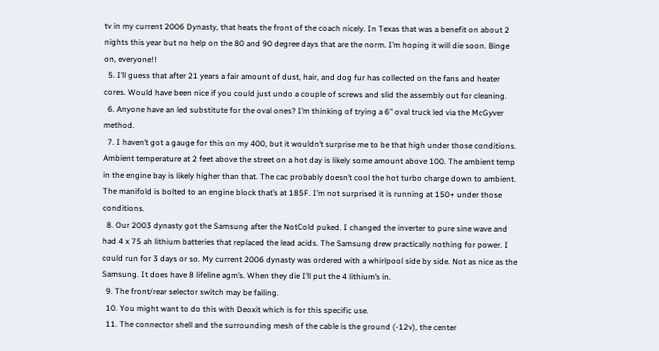tv in my current 2006 Dynasty, that heats the front of the coach nicely. In Texas that was a benefit on about 2 nights this year but no help on the 80 and 90 degree days that are the norm. I’m hoping it will die soon. Binge on, everyone!!
  5. I’ll guess that after 21 years a fair amount of dust, hair, and dog fur has collected on the fans and heater cores. Would have been nice if you could just undo a couple of screws and slid the assembly out for cleaning.
  6. Anyone have an led substitute for the oval ones? I’m thinking of trying a 6” oval truck led via the McGyver method.
  7. I haven’t got a gauge for this on my 400, but it wouldn’t surprise me to be that high under those conditions. Ambient temperature at 2 feet above the street on a hot day is likely some amount above 100. The ambient temp in the engine bay is likely higher than that. The cac probably doesn’t cool the hot turbo charge down to ambient. The manifold is bolted to an engine block that’s at 185F. I’m not surprised it is running at 150+ under those conditions.
  8. Our 2003 dynasty got the Samsung after the NotCold puked. I changed the inverter to pure sine wave and had 4 x 75 ah lithium batteries that replaced the lead acids. The Samsung drew practically nothing for power. I could run for 3 days or so. My current 2006 dynasty was ordered with a whirlpool side by side. Not as nice as the Samsung. It does have 8 lifeline agm’s. When they die I’ll put the 4 lithium’s in.
  9. The front/rear selector switch may be failing.
  10. You might want to do this with Deoxit which is for this specific use.
  11. The connector shell and the surrounding mesh of the cable is the ground (-12v), the center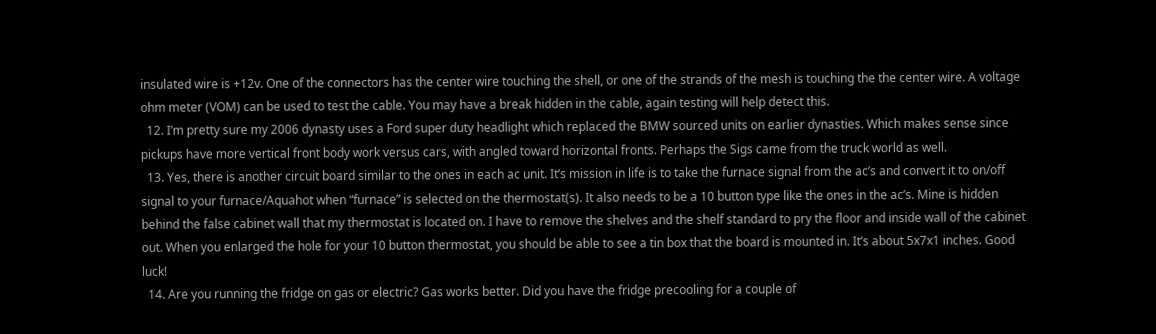insulated wire is +12v. One of the connectors has the center wire touching the shell, or one of the strands of the mesh is touching the the center wire. A voltage ohm meter (VOM) can be used to test the cable. You may have a break hidden in the cable, again testing will help detect this.
  12. I’m pretty sure my 2006 dynasty uses a Ford super duty headlight which replaced the BMW sourced units on earlier dynasties. Which makes sense since pickups have more vertical front body work versus cars, with angled toward horizontal fronts. Perhaps the Sigs came from the truck world as well.
  13. Yes, there is another circuit board similar to the ones in each ac unit. It’s mission in life is to take the furnace signal from the ac’s and convert it to on/off signal to your furnace/Aquahot when “furnace” is selected on the thermostat(s). It also needs to be a 10 button type like the ones in the ac’s. Mine is hidden behind the false cabinet wall that my thermostat is located on. I have to remove the shelves and the shelf standard to pry the floor and inside wall of the cabinet out. When you enlarged the hole for your 10 button thermostat, you should be able to see a tin box that the board is mounted in. It’s about 5x7x1 inches. Good luck!
  14. Are you running the fridge on gas or electric? Gas works better. Did you have the fridge precooling for a couple of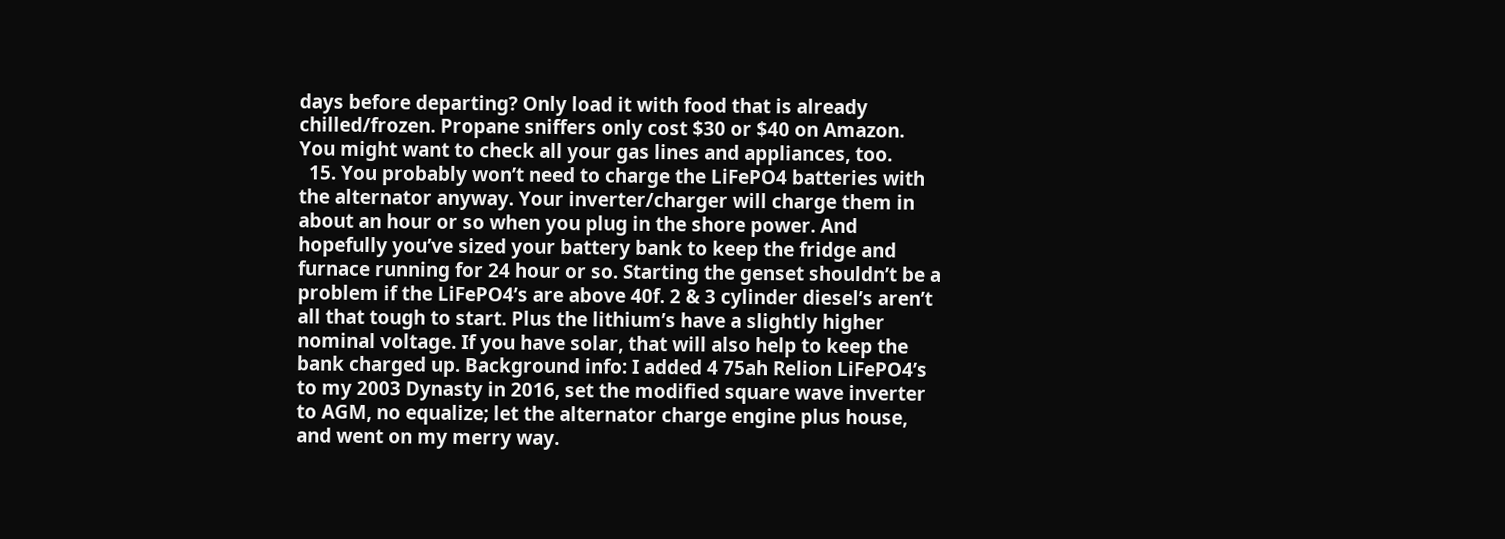days before departing? Only load it with food that is already chilled/frozen. Propane sniffers only cost $30 or $40 on Amazon. You might want to check all your gas lines and appliances, too.
  15. You probably won’t need to charge the LiFePO4 batteries with the alternator anyway. Your inverter/charger will charge them in about an hour or so when you plug in the shore power. And hopefully you’ve sized your battery bank to keep the fridge and furnace running for 24 hour or so. Starting the genset shouldn’t be a problem if the LiFePO4’s are above 40f. 2 & 3 cylinder diesel’s aren’t all that tough to start. Plus the lithium’s have a slightly higher nominal voltage. If you have solar, that will also help to keep the bank charged up. Background info: I added 4 75ah Relion LiFePO4’s to my 2003 Dynasty in 2016, set the modified square wave inverter to AGM, no equalize; let the alternator charge engine plus house, and went on my merry way.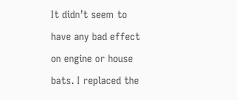It didn’t seem to have any bad effect on engine or house bats. I replaced the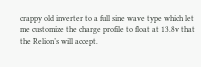crappy old inverter to a full sine wave type which let me customize the charge profile to float at 13.8v that the Relion’s will accept.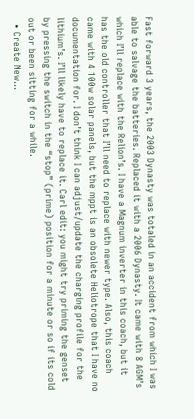Fast forward 3 years, the 2003 Dynasty was totaled in an accident from which I was able to salvage the batteries. Replaced it with a 2006 Dynasty. It came with 8 AGM’s which I’ll replace with the Relion’s. I have a Magnum inverter in this coach, but it has the old controller that I’ll need to replace with newer type. Also, this coach came with 4 100w solar panels, but the mppt is an obsolete Heliotrope that I have no documentation for. I don’t think I can adjust/update the charging profile for the lithium’s. I’ll likely have to replace it. Carl edit: you might try priming the genset by pressing the switch in the “stop” (prime) position for a minute or so if its cold out or been sitting for a while.
  • Create New...